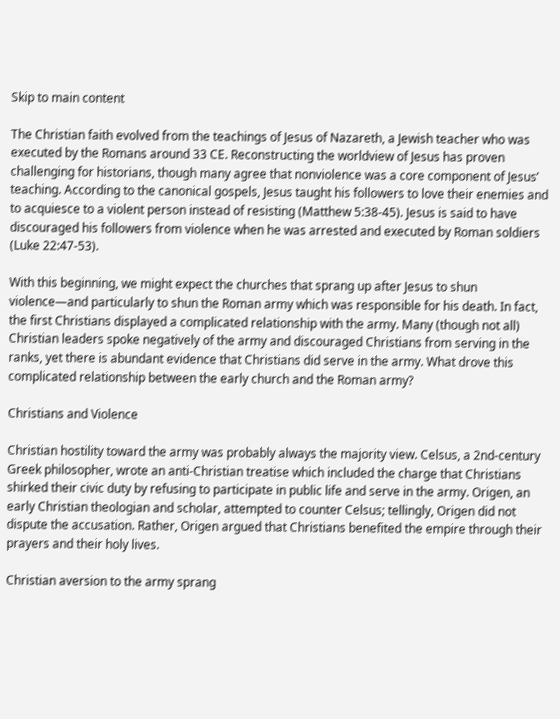Skip to main content

The Christian faith evolved from the teachings of Jesus of Nazareth, a Jewish teacher who was executed by the Romans around 33 CE. Reconstructing the worldview of Jesus has proven challenging for historians, though many agree that nonviolence was a core component of Jesus’ teaching. According to the canonical gospels, Jesus taught his followers to love their enemies and to acquiesce to a violent person instead of resisting (Matthew 5:38-45). Jesus is said to have discouraged his followers from violence when he was arrested and executed by Roman soldiers (Luke 22:47-53).

With this beginning, we might expect the churches that sprang up after Jesus to shun violence—and particularly to shun the Roman army which was responsible for his death. In fact, the first Christians displayed a complicated relationship with the army. Many (though not all) Christian leaders spoke negatively of the army and discouraged Christians from serving in the ranks, yet there is abundant evidence that Christians did serve in the army. What drove this complicated relationship between the early church and the Roman army?

Christians and Violence

Christian hostility toward the army was probably always the majority view. Celsus, a 2nd-century Greek philosopher, wrote an anti-Christian treatise which included the charge that Christians shirked their civic duty by refusing to participate in public life and serve in the army. Origen, an early Christian theologian and scholar, attempted to counter Celsus; tellingly, Origen did not dispute the accusation. Rather, Origen argued that Christians benefited the empire through their prayers and their holy lives.

Christian aversion to the army sprang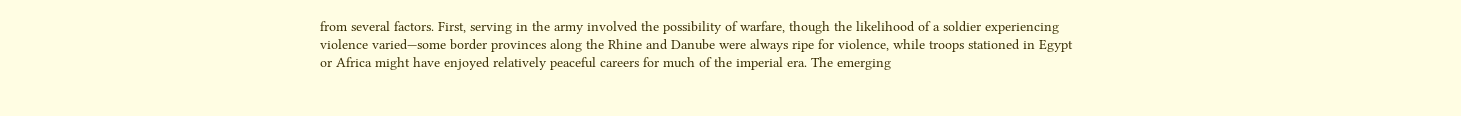from several factors. First, serving in the army involved the possibility of warfare, though the likelihood of a soldier experiencing violence varied—some border provinces along the Rhine and Danube were always ripe for violence, while troops stationed in Egypt or Africa might have enjoyed relatively peaceful careers for much of the imperial era. The emerging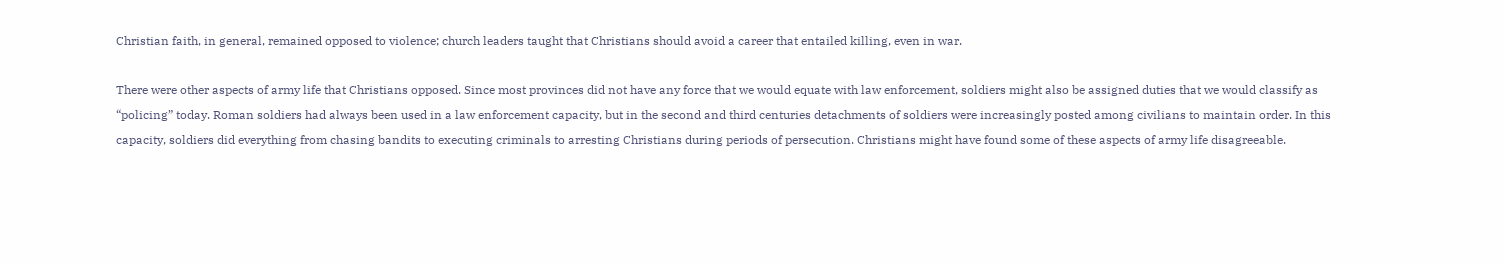Christian faith, in general, remained opposed to violence; church leaders taught that Christians should avoid a career that entailed killing, even in war.

There were other aspects of army life that Christians opposed. Since most provinces did not have any force that we would equate with law enforcement, soldiers might also be assigned duties that we would classify as “policing” today. Roman soldiers had always been used in a law enforcement capacity, but in the second and third centuries detachments of soldiers were increasingly posted among civilians to maintain order. In this capacity, soldiers did everything from chasing bandits to executing criminals to arresting Christians during periods of persecution. Christians might have found some of these aspects of army life disagreeable.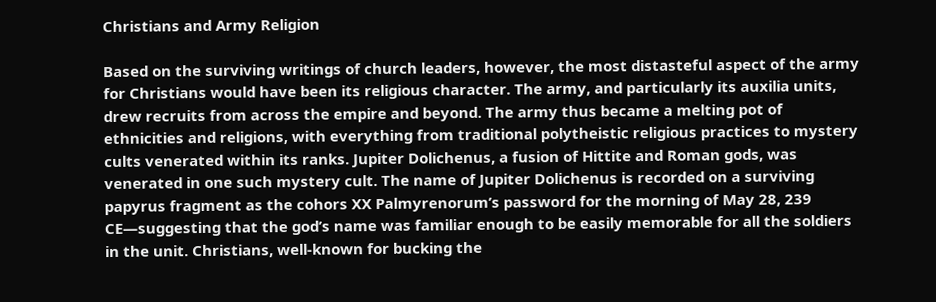Christians and Army Religion

Based on the surviving writings of church leaders, however, the most distasteful aspect of the army for Christians would have been its religious character. The army, and particularly its auxilia units, drew recruits from across the empire and beyond. The army thus became a melting pot of ethnicities and religions, with everything from traditional polytheistic religious practices to mystery cults venerated within its ranks. Jupiter Dolichenus, a fusion of Hittite and Roman gods, was venerated in one such mystery cult. The name of Jupiter Dolichenus is recorded on a surviving papyrus fragment as the cohors XX Palmyrenorum’s password for the morning of May 28, 239 CE—suggesting that the god’s name was familiar enough to be easily memorable for all the soldiers in the unit. Christians, well-known for bucking the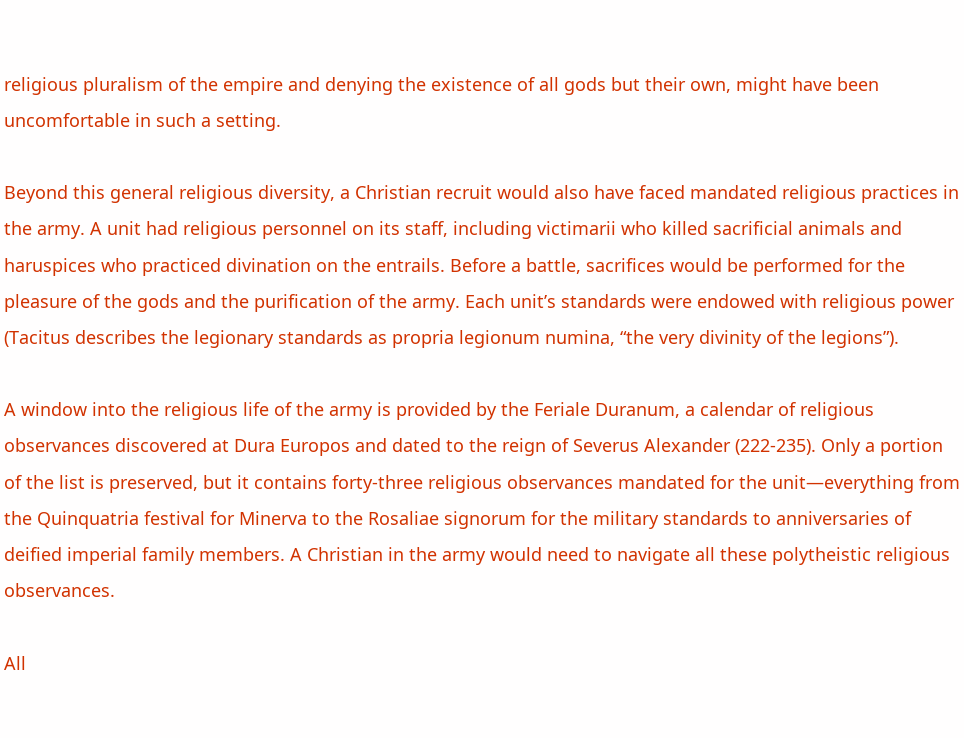religious pluralism of the empire and denying the existence of all gods but their own, might have been uncomfortable in such a setting.

Beyond this general religious diversity, a Christian recruit would also have faced mandated religious practices in the army. A unit had religious personnel on its staff, including victimarii who killed sacrificial animals and haruspices who practiced divination on the entrails. Before a battle, sacrifices would be performed for the pleasure of the gods and the purification of the army. Each unit’s standards were endowed with religious power (Tacitus describes the legionary standards as propria legionum numina, “the very divinity of the legions”).

A window into the religious life of the army is provided by the Feriale Duranum, a calendar of religious observances discovered at Dura Europos and dated to the reign of Severus Alexander (222-235). Only a portion of the list is preserved, but it contains forty-three religious observances mandated for the unit—everything from the Quinquatria festival for Minerva to the Rosaliae signorum for the military standards to anniversaries of deified imperial family members. A Christian in the army would need to navigate all these polytheistic religious observances.

All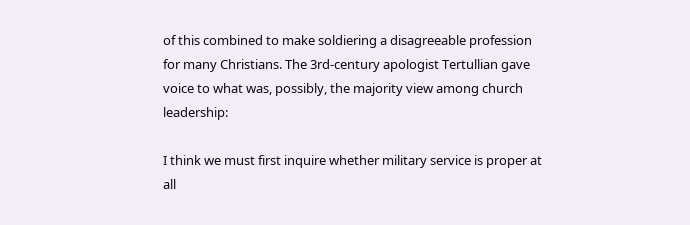of this combined to make soldiering a disagreeable profession for many Christians. The 3rd-century apologist Tertullian gave voice to what was, possibly, the majority view among church leadership:

I think we must first inquire whether military service is proper at all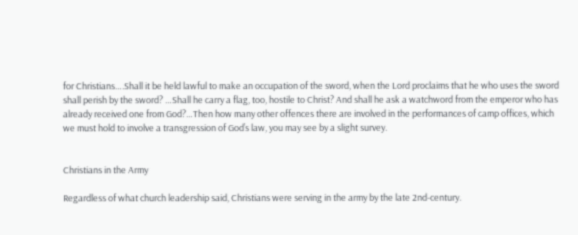for Christians….Shall it be held lawful to make an occupation of the sword, when the Lord proclaims that he who uses the sword shall perish by the sword? …Shall he carry a flag, too, hostile to Christ? And shall he ask a watchword from the emperor who has already received one from God?…Then how many other offences there are involved in the performances of camp offices, which we must hold to involve a transgression of God’s law, you may see by a slight survey.


Christians in the Army

Regardless of what church leadership said, Christians were serving in the army by the late 2nd-century.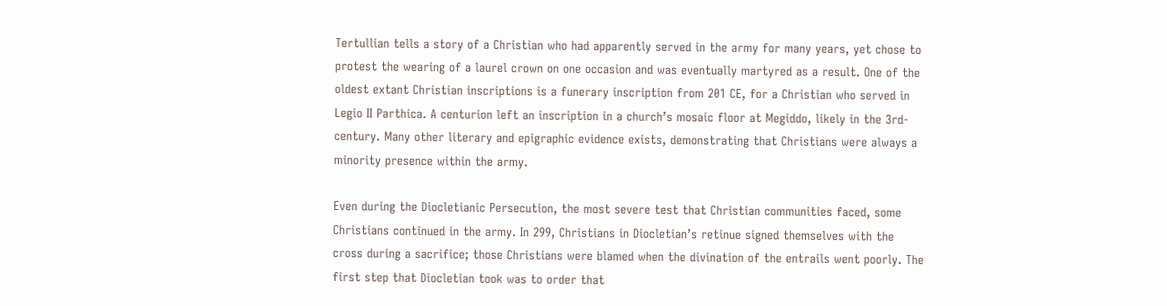Tertullian tells a story of a Christian who had apparently served in the army for many years, yet chose to protest the wearing of a laurel crown on one occasion and was eventually martyred as a result. One of the oldest extant Christian inscriptions is a funerary inscription from 201 CE, for a Christian who served in Legio II Parthica. A centurion left an inscription in a church’s mosaic floor at Megiddo, likely in the 3rd-century. Many other literary and epigraphic evidence exists, demonstrating that Christians were always a minority presence within the army.

Even during the Diocletianic Persecution, the most severe test that Christian communities faced, some Christians continued in the army. In 299, Christians in Diocletian’s retinue signed themselves with the cross during a sacrifice; those Christians were blamed when the divination of the entrails went poorly. The first step that Diocletian took was to order that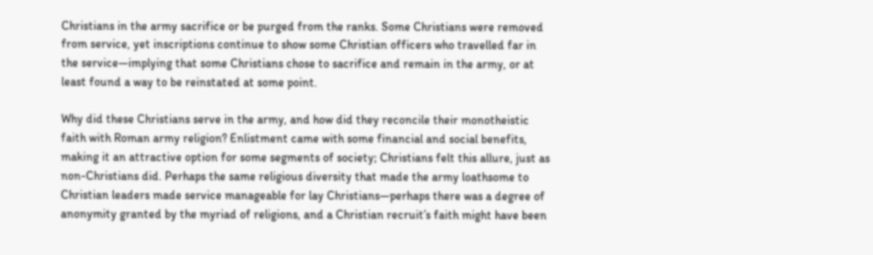Christians in the army sacrifice or be purged from the ranks. Some Christians were removed from service, yet inscriptions continue to show some Christian officers who travelled far in the service—implying that some Christians chose to sacrifice and remain in the army, or at least found a way to be reinstated at some point.

Why did these Christians serve in the army, and how did they reconcile their monotheistic faith with Roman army religion? Enlistment came with some financial and social benefits, making it an attractive option for some segments of society; Christians felt this allure, just as non-Christians did. Perhaps the same religious diversity that made the army loathsome to Christian leaders made service manageable for lay Christians—perhaps there was a degree of anonymity granted by the myriad of religions, and a Christian recruit’s faith might have been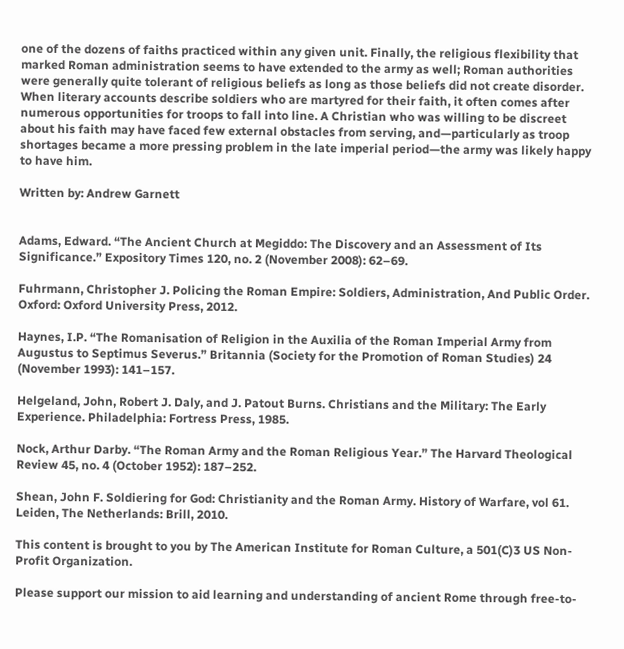one of the dozens of faiths practiced within any given unit. Finally, the religious flexibility that marked Roman administration seems to have extended to the army as well; Roman authorities were generally quite tolerant of religious beliefs as long as those beliefs did not create disorder. When literary accounts describe soldiers who are martyred for their faith, it often comes after numerous opportunities for troops to fall into line. A Christian who was willing to be discreet about his faith may have faced few external obstacles from serving, and—particularly as troop shortages became a more pressing problem in the late imperial period—the army was likely happy to have him.

Written by: Andrew Garnett


Adams, Edward. “The Ancient Church at Megiddo: The Discovery and an Assessment of Its Significance.” Expository Times 120, no. 2 (November 2008): 62–69.

Fuhrmann, Christopher J. Policing the Roman Empire: Soldiers, Administration, And Public Order. Oxford: Oxford University Press, 2012.

Haynes, I.P. “The Romanisation of Religion in the Auxilia of the Roman Imperial Army from Augustus to Septimus Severus.” Britannia (Society for the Promotion of Roman Studies) 24 (November 1993): 141–157.

Helgeland, John, Robert J. Daly, and J. Patout Burns. Christians and the Military: The Early Experience. Philadelphia: Fortress Press, 1985.

Nock, Arthur Darby. “The Roman Army and the Roman Religious Year.” The Harvard Theological Review 45, no. 4 (October 1952): 187–252.

Shean, John F. Soldiering for God: Christianity and the Roman Army. History of Warfare, vol 61. Leiden, The Netherlands: Brill, 2010.

This content is brought to you by The American Institute for Roman Culture, a 501(C)3 US Non-Profit Organization.

Please support our mission to aid learning and understanding of ancient Rome through free-to-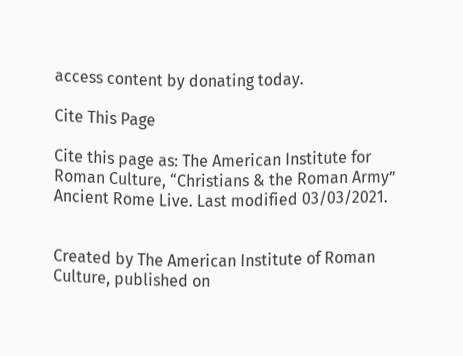access content by donating today.

Cite This Page

Cite this page as: The American Institute for Roman Culture, “Christians & the Roman Army” Ancient Rome Live. Last modified 03/03/2021.


Created by The American Institute of Roman Culture, published on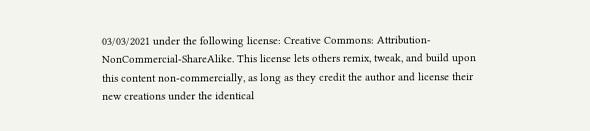03/03/2021 under the following license: Creative Commons: Attribution-NonCommercial-ShareAlike. This license lets others remix, tweak, and build upon this content non-commercially, as long as they credit the author and license their new creations under the identical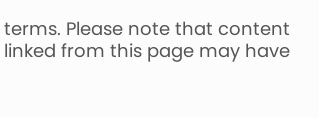terms. Please note that content linked from this page may have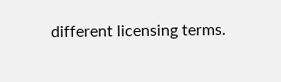different licensing terms.